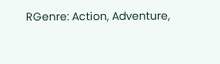RGenre: Action, Adventure,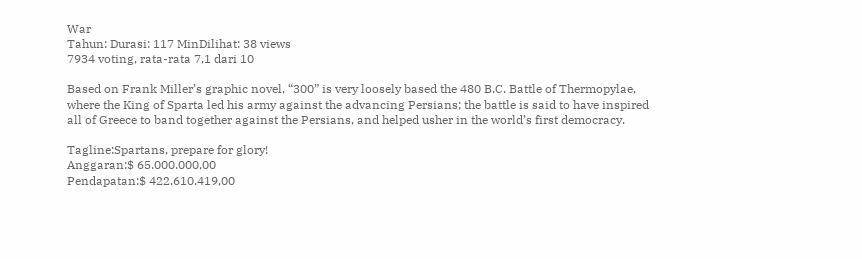War
Tahun: Durasi: 117 MinDilihat: 38 views
7934 voting, rata-rata 7,1 dari 10

Based on Frank Miller’s graphic novel, “300” is very loosely based the 480 B.C. Battle of Thermopylae, where the King of Sparta led his army against the advancing Persians; the battle is said to have inspired all of Greece to band together against the Persians, and helped usher in the world’s first democracy.

Tagline:Spartans, prepare for glory!
Anggaran:$ 65.000.000,00
Pendapatan:$ 422.610.419,00